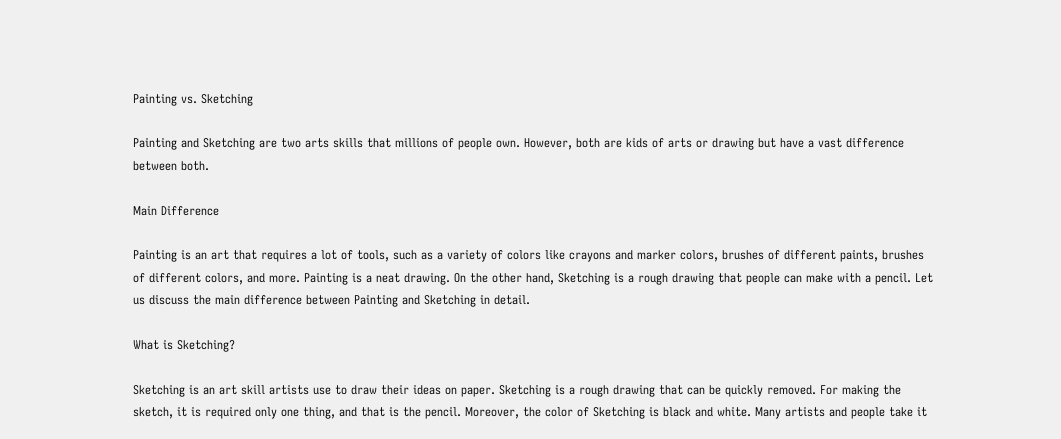Painting vs. Sketching

Painting and Sketching are two arts skills that millions of people own. However, both are kids of arts or drawing but have a vast difference between both.

Main Difference

Painting is an art that requires a lot of tools, such as a variety of colors like crayons and marker colors, brushes of different paints, brushes of different colors, and more. Painting is a neat drawing. On the other hand, Sketching is a rough drawing that people can make with a pencil. Let us discuss the main difference between Painting and Sketching in detail.

What is Sketching?

Sketching is an art skill artists use to draw their ideas on paper. Sketching is a rough drawing that can be quickly removed. For making the sketch, it is required only one thing, and that is the pencil. Moreover, the color of Sketching is black and white. Many artists and people take it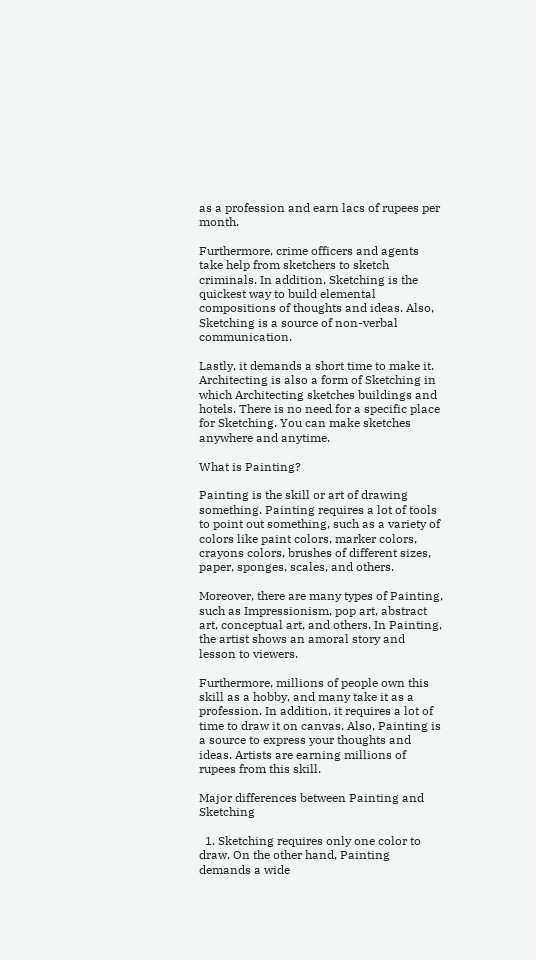as a profession and earn lacs of rupees per month.

Furthermore, crime officers and agents take help from sketchers to sketch criminals. In addition, Sketching is the quickest way to build elemental compositions of thoughts and ideas. Also, Sketching is a source of non-verbal communication.

Lastly, it demands a short time to make it. Architecting is also a form of Sketching in which Architecting sketches buildings and hotels. There is no need for a specific place for Sketching. You can make sketches anywhere and anytime.

What is Painting?

Painting is the skill or art of drawing something. Painting requires a lot of tools to point out something, such as a variety of colors like paint colors, marker colors, crayons colors, brushes of different sizes, paper, sponges, scales, and others.

Moreover, there are many types of Painting, such as Impressionism, pop art, abstract art, conceptual art, and others. In Painting, the artist shows an amoral story and lesson to viewers.

Furthermore, millions of people own this skill as a hobby, and many take it as a profession. In addition, it requires a lot of time to draw it on canvas. Also, Painting is a source to express your thoughts and ideas. Artists are earning millions of rupees from this skill.

Major differences between Painting and Sketching

  1. Sketching requires only one color to draw. On the other hand, Painting demands a wide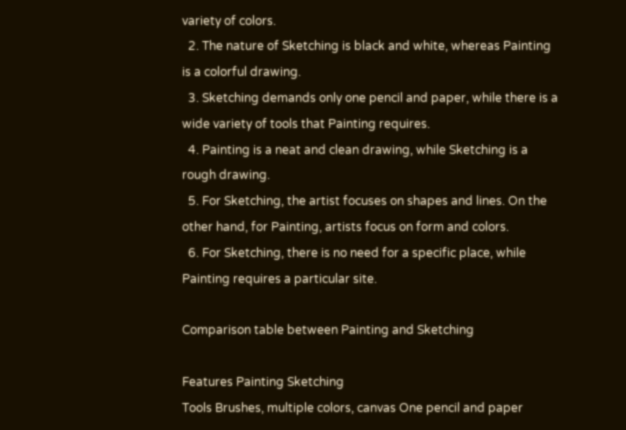variety of colors.
  2. The nature of Sketching is black and white, whereas Painting is a colorful drawing.
  3. Sketching demands only one pencil and paper, while there is a wide variety of tools that Painting requires.
  4. Painting is a neat and clean drawing, while Sketching is a rough drawing.
  5. For Sketching, the artist focuses on shapes and lines. On the other hand, for Painting, artists focus on form and colors.
  6. For Sketching, there is no need for a specific place, while Painting requires a particular site.

Comparison table between Painting and Sketching

Features Painting Sketching
Tools Brushes, multiple colors, canvas One pencil and paper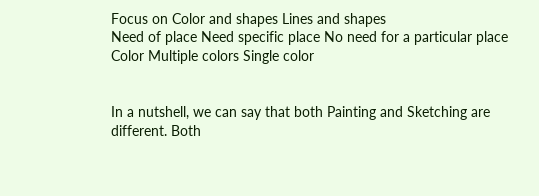Focus on Color and shapes Lines and shapes
Need of place Need specific place No need for a particular place
Color Multiple colors Single color


In a nutshell, we can say that both Painting and Sketching are different. Both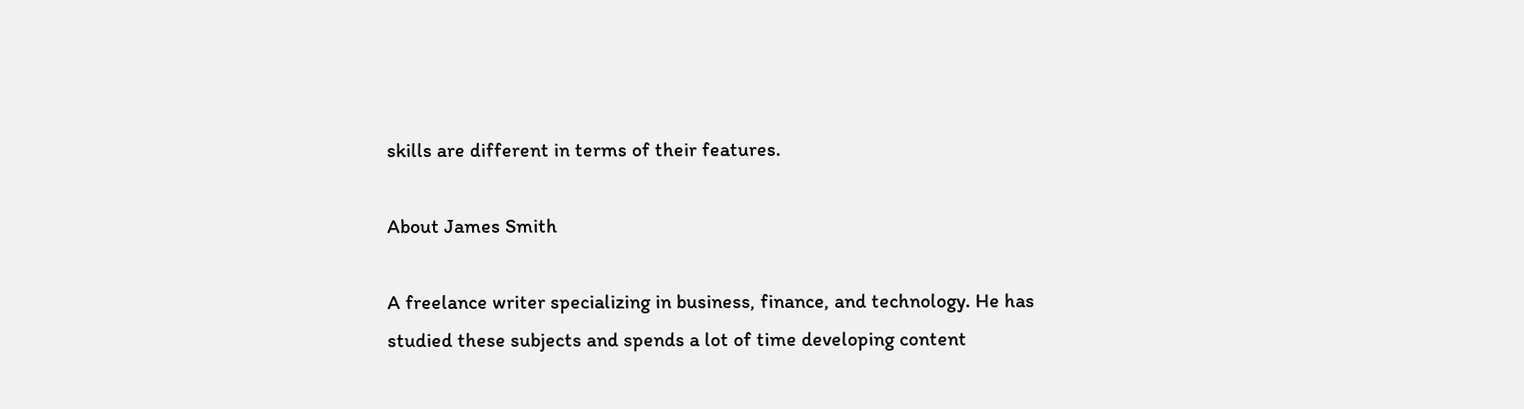skills are different in terms of their features.

About James Smith

A freelance writer specializing in business, finance, and technology. He has studied these subjects and spends a lot of time developing content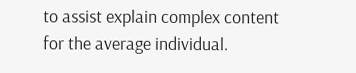to assist explain complex content for the average individual.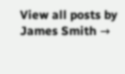View all posts by James Smith →